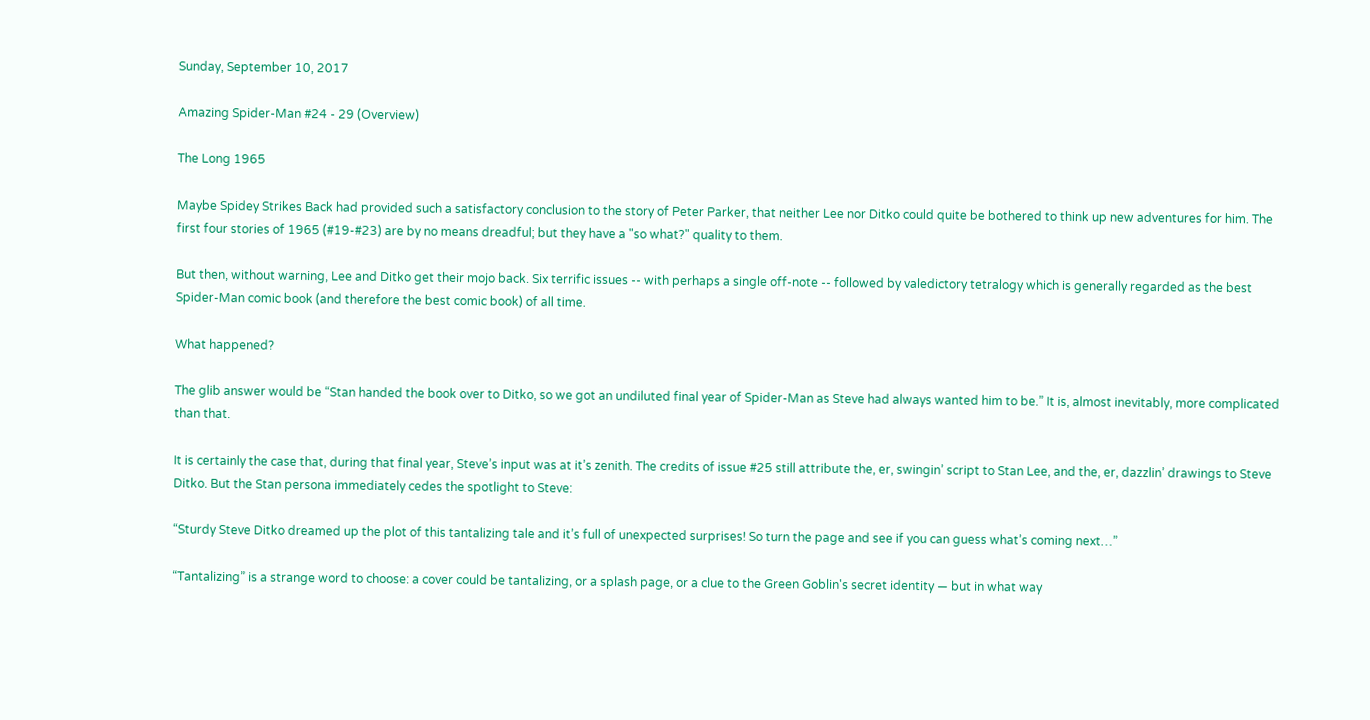Sunday, September 10, 2017

Amazing Spider-Man #24 - 29 (Overview)

The Long 1965

Maybe Spidey Strikes Back had provided such a satisfactory conclusion to the story of Peter Parker, that neither Lee nor Ditko could quite be bothered to think up new adventures for him. The first four stories of 1965 (#19-#23) are by no means dreadful; but they have a "so what?" quality to them.

But then, without warning, Lee and Ditko get their mojo back. Six terrific issues -- with perhaps a single off-note -- followed by valedictory tetralogy which is generally regarded as the best Spider-Man comic book (and therefore the best comic book) of all time.

What happened?

The glib answer would be “Stan handed the book over to Ditko, so we got an undiluted final year of Spider-Man as Steve had always wanted him to be.” It is, almost inevitably, more complicated than that.

It is certainly the case that, during that final year, Steve’s input was at it’s zenith. The credits of issue #25 still attribute the, er, swingin’ script to Stan Lee, and the, er, dazzlin’ drawings to Steve Ditko. But the Stan persona immediately cedes the spotlight to Steve:

“Sturdy Steve Ditko dreamed up the plot of this tantalizing tale and it’s full of unexpected surprises! So turn the page and see if you can guess what’s coming next…”

“Tantalizing” is a strange word to choose: a cover could be tantalizing, or a splash page, or a clue to the Green Goblin's secret identity — but in what way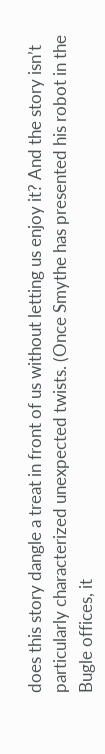does this story dangle a treat in front of us without letting us enjoy it? And the story isn’t particularly characterized unexpected twists. (Once Smythe has presented his robot in the Bugle offices, it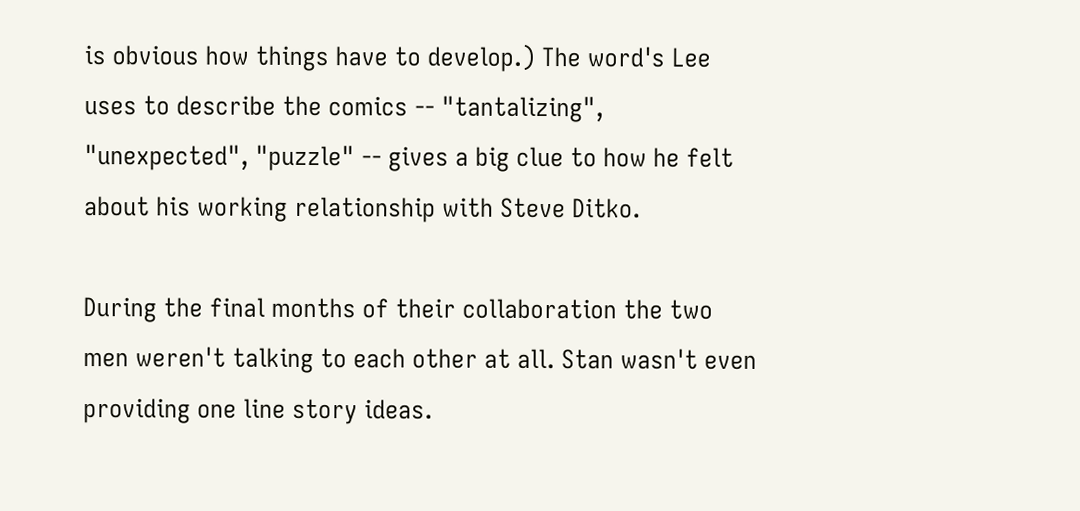is obvious how things have to develop.) The word's Lee uses to describe the comics -- "tantalizing", "unexpected", "puzzle" -- gives a big clue to how he felt about his working relationship with Steve Ditko.

During the final months of their collaboration the two men weren't talking to each other at all. Stan wasn't even providing one line story ideas.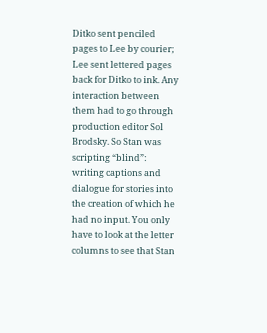Ditko sent penciled pages to Lee by courier; Lee sent lettered pages back for Ditko to ink. Any interaction between them had to go through production editor Sol Brodsky. So Stan was scripting “blind”: writing captions and dialogue for stories into the creation of which he had no input. You only have to look at the letter columns to see that Stan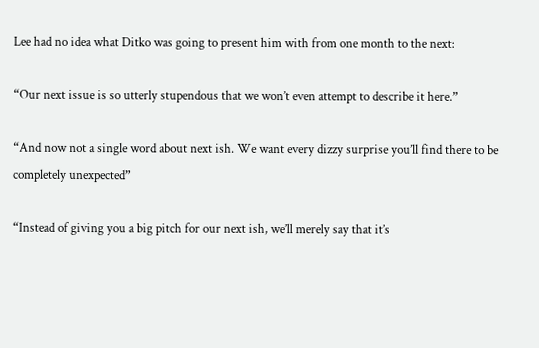Lee had no idea what Ditko was going to present him with from one month to the next:

“Our next issue is so utterly stupendous that we won’t even attempt to describe it here.”

“And now not a single word about next ish. We want every dizzy surprise you’ll find there to be completely unexpected”

“Instead of giving you a big pitch for our next ish, we’ll merely say that it’s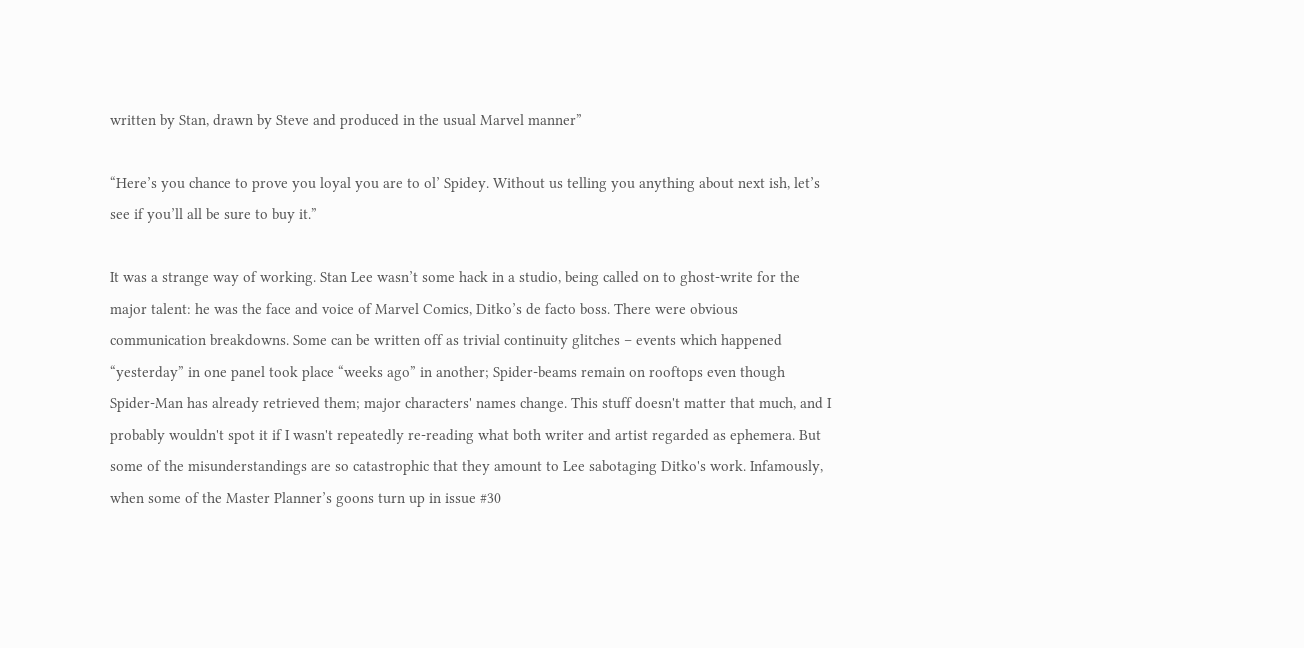written by Stan, drawn by Steve and produced in the usual Marvel manner”

“Here’s you chance to prove you loyal you are to ol’ Spidey. Without us telling you anything about next ish, let’s see if you’ll all be sure to buy it.”

It was a strange way of working. Stan Lee wasn’t some hack in a studio, being called on to ghost-write for the major talent: he was the face and voice of Marvel Comics, Ditko’s de facto boss. There were obvious communication breakdowns. Some can be written off as trivial continuity glitches – events which happened “yesterday” in one panel took place “weeks ago” in another; Spider-beams remain on rooftops even though Spider-Man has already retrieved them; major characters' names change. This stuff doesn't matter that much, and I probably wouldn't spot it if I wasn't repeatedly re-reading what both writer and artist regarded as ephemera. But some of the misunderstandings are so catastrophic that they amount to Lee sabotaging Ditko's work. Infamously, when some of the Master Planner’s goons turn up in issue #30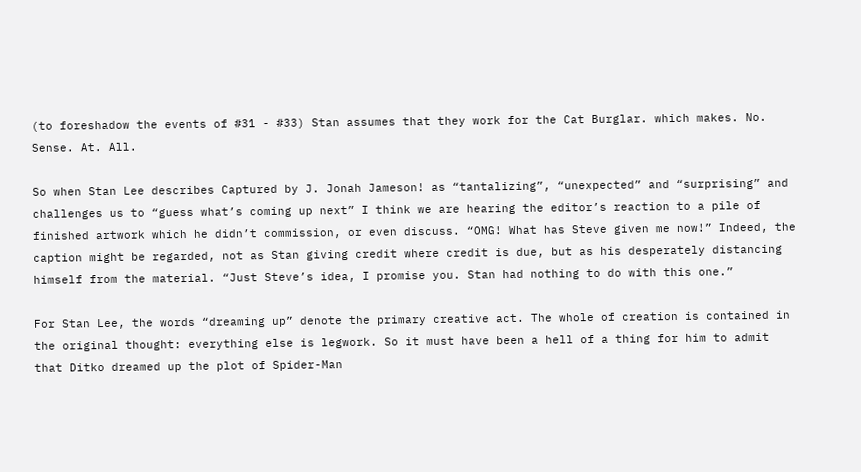(to foreshadow the events of #31 - #33) Stan assumes that they work for the Cat Burglar. which makes. No. Sense. At. All.

So when Stan Lee describes Captured by J. Jonah Jameson! as “tantalizing”, “unexpected” and “surprising” and challenges us to “guess what’s coming up next” I think we are hearing the editor’s reaction to a pile of finished artwork which he didn’t commission, or even discuss. “OMG! What has Steve given me now!” Indeed, the caption might be regarded, not as Stan giving credit where credit is due, but as his desperately distancing himself from the material. “Just Steve’s idea, I promise you. Stan had nothing to do with this one.”

For Stan Lee, the words “dreaming up” denote the primary creative act. The whole of creation is contained in the original thought: everything else is legwork. So it must have been a hell of a thing for him to admit that Ditko dreamed up the plot of Spider-Man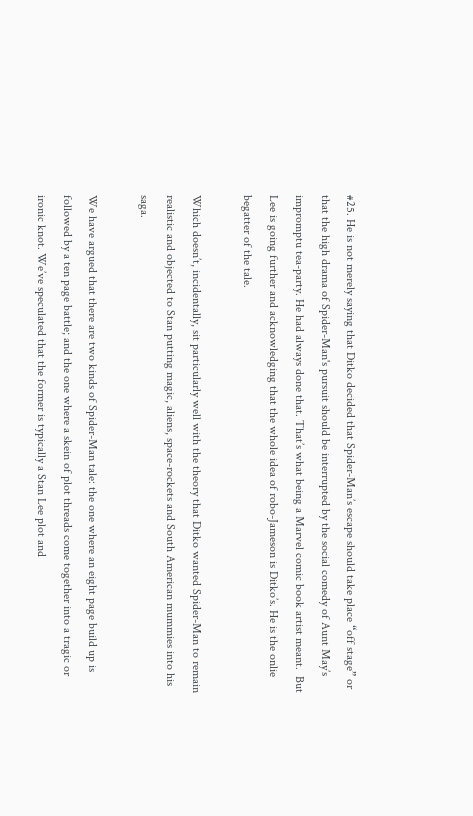#25. He is not merely saying that Ditko decided that Spider-Man’s escape should take place “off stage” or that the high drama of Spider-Man's pursuit should be interrupted by the social comedy of Aunt May’s impromptu tea-party. He had always done that. That’s what being a Marvel comic book artist meant.  But Lee is going further and acknowledging that the whole idea of robo-Jameson is Ditko’s. He is the onlie begatter of the tale.

Which doesn’t, incidentally, sit particularly well with the theory that Ditko wanted Spider-Man to remain realistic and objected to Stan putting magic, aliens, space-rockets and South American mummies into his saga.

We have argued that there are two kinds of Spider-Man tale: the one where an eight page build up is followed by a ten page battle; and the one where a skein of plot threads come together into a tragic or ironic knot. We’ve speculated that the former is typically a Stan Lee plot and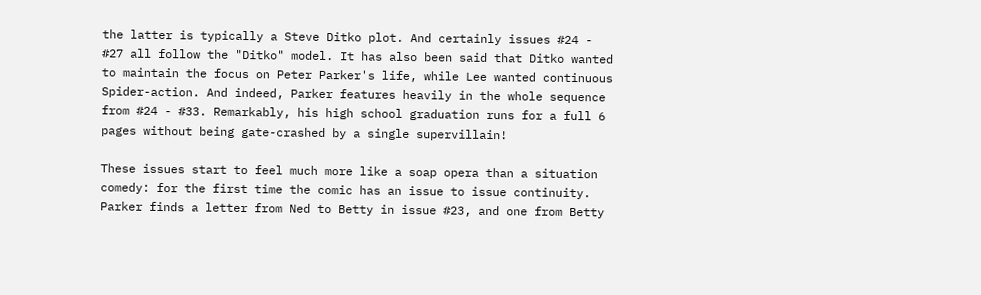the latter is typically a Steve Ditko plot. And certainly issues #24 - #27 all follow the "Ditko" model. It has also been said that Ditko wanted to maintain the focus on Peter Parker's life, while Lee wanted continuous Spider-action. And indeed, Parker features heavily in the whole sequence from #24 - #33. Remarkably, his high school graduation runs for a full 6 pages without being gate-crashed by a single supervillain!

These issues start to feel much more like a soap opera than a situation comedy: for the first time the comic has an issue to issue continuity. Parker finds a letter from Ned to Betty in issue #23, and one from Betty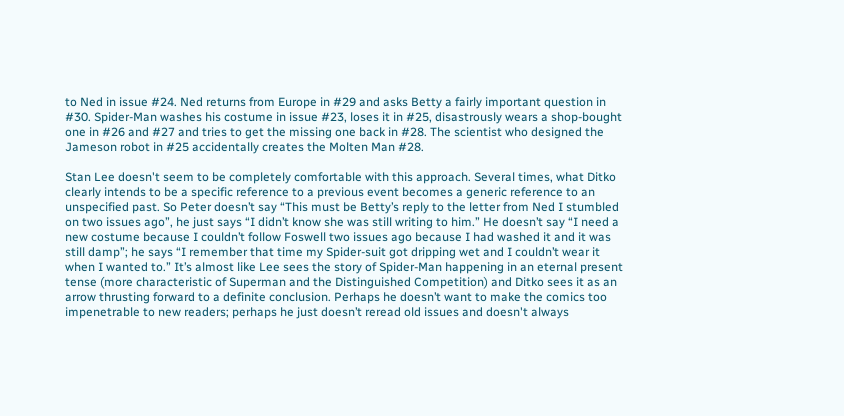to Ned in issue #24. Ned returns from Europe in #29 and asks Betty a fairly important question in #30. Spider-Man washes his costume in issue #23, loses it in #25, disastrously wears a shop-bought one in #26 and #27 and tries to get the missing one back in #28. The scientist who designed the Jameson robot in #25 accidentally creates the Molten Man #28.

Stan Lee doesn't seem to be completely comfortable with this approach. Several times, what Ditko clearly intends to be a specific reference to a previous event becomes a generic reference to an unspecified past. So Peter doesn’t say “This must be Betty’s reply to the letter from Ned I stumbled on two issues ago”, he just says “I didn’t know she was still writing to him.” He doesn’t say “I need a new costume because I couldn’t follow Foswell two issues ago because I had washed it and it was still damp”; he says “I remember that time my Spider-suit got dripping wet and I couldn’t wear it when I wanted to.” It’s almost like Lee sees the story of Spider-Man happening in an eternal present tense (more characteristic of Superman and the Distinguished Competition) and Ditko sees it as an arrow thrusting forward to a definite conclusion. Perhaps he doesn’t want to make the comics too impenetrable to new readers; perhaps he just doesn’t reread old issues and doesn't always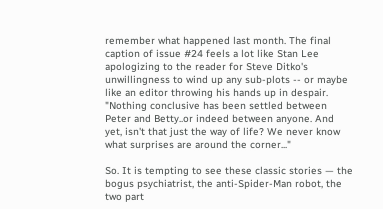remember what happened last month. The final caption of issue #24 feels a lot like Stan Lee apologizing to the reader for Steve Ditko's unwillingness to wind up any sub-plots -- or maybe like an editor throwing his hands up in despair. "Nothing conclusive has been settled between Peter and Betty..or indeed between anyone. And yet, isn't that just the way of life? We never know what surprises are around the corner..."

So. It is tempting to see these classic stories — the bogus psychiatrist, the anti-Spider-Man robot, the two part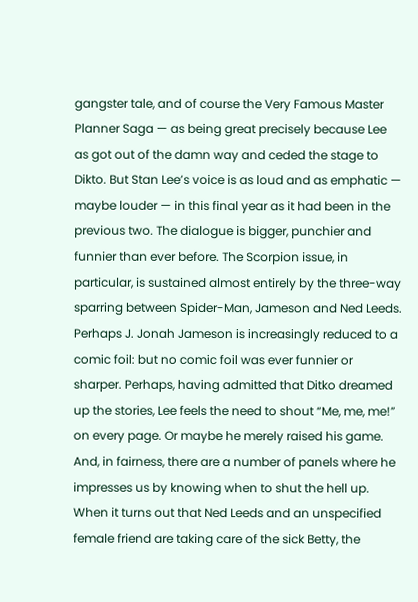gangster tale, and of course the Very Famous Master Planner Saga — as being great precisely because Lee as got out of the damn way and ceded the stage to Dikto. But Stan Lee’s voice is as loud and as emphatic — maybe louder — in this final year as it had been in the previous two. The dialogue is bigger, punchier and funnier than ever before. The Scorpion issue, in particular, is sustained almost entirely by the three-way sparring between Spider-Man, Jameson and Ned Leeds. Perhaps J. Jonah Jameson is increasingly reduced to a comic foil: but no comic foil was ever funnier or sharper. Perhaps, having admitted that Ditko dreamed up the stories, Lee feels the need to shout “Me, me, me!” on every page. Or maybe he merely raised his game. And, in fairness, there are a number of panels where he impresses us by knowing when to shut the hell up. When it turns out that Ned Leeds and an unspecified female friend are taking care of the sick Betty, the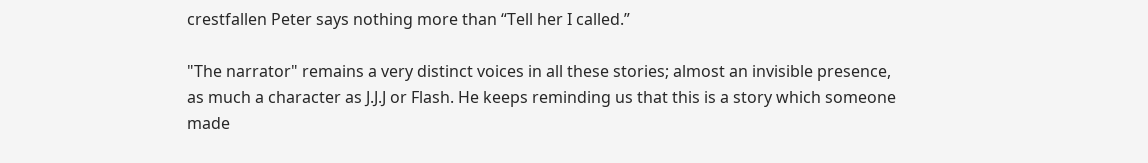crestfallen Peter says nothing more than “Tell her I called.”

"The narrator" remains a very distinct voices in all these stories; almost an invisible presence, as much a character as J.J.J or Flash. He keeps reminding us that this is a story which someone made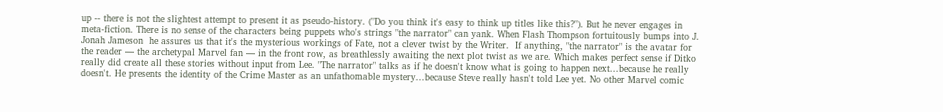up -- there is not the slightest attempt to present it as pseudo-history. ("Do you think it's easy to think up titles like this?"). But he never engages in meta-fiction. There is no sense of the characters being puppets who's strings "the narrator" can yank. When Flash Thompson fortuitously bumps into J. Jonah Jameson  he assures us that it's the mysterious workings of Fate, not a clever twist by the Writer.  If anything, "the narrator" is the avatar for the reader — the archetypal Marvel fan — in the front row, as breathlessly awaiting the next plot twist as we are. Which makes perfect sense if Ditko really did create all these stories without input from Lee. "The narrator" talks as if he doesn't know what is going to happen next...because he really doesn't. He presents the identity of the Crime Master as an unfathomable mystery...because Steve really hasn't told Lee yet. No other Marvel comic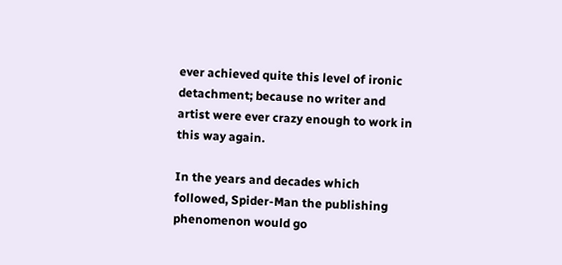ever achieved quite this level of ironic detachment; because no writer and artist were ever crazy enough to work in this way again.

In the years and decades which followed, Spider-Man the publishing phenomenon would go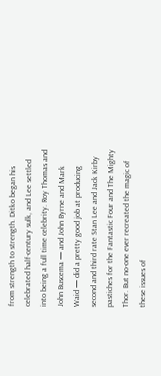from strength to strength. Ditko began his celebrated half-century sulk, and Lee settled into being a full time celebrity. Roy Thomas and John Buscema — and John Byrne and Mark Waid — did a pretty good job at producing second and third rate Stan Lee and Jack Kirby pastiches for the Fantastic Four and The Mighty Thor. But no-one ever recreated the magic of these issues of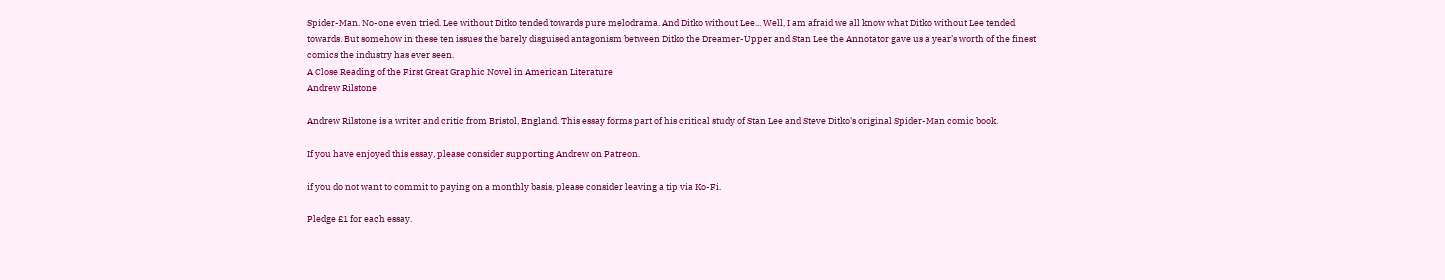Spider-Man. No-one even tried. Lee without Ditko tended towards pure melodrama. And Ditko without Lee... Well, I am afraid we all know what Ditko without Lee tended towards. But somehow in these ten issues the barely disguised antagonism between Ditko the Dreamer-Upper and Stan Lee the Annotator gave us a year’s worth of the finest  comics the industry has ever seen.
A Close Reading of the First Great Graphic Novel in American Literature
Andrew Rilstone

Andrew Rilstone is a writer and critic from Bristol, England. This essay forms part of his critical study of Stan Lee and Steve Ditko's original Spider-Man comic book.

If you have enjoyed this essay, please consider supporting Andrew on Patreon.

if you do not want to commit to paying on a monthly basis, please consider leaving a tip via Ko-Fi.

Pledge £1 for each essay.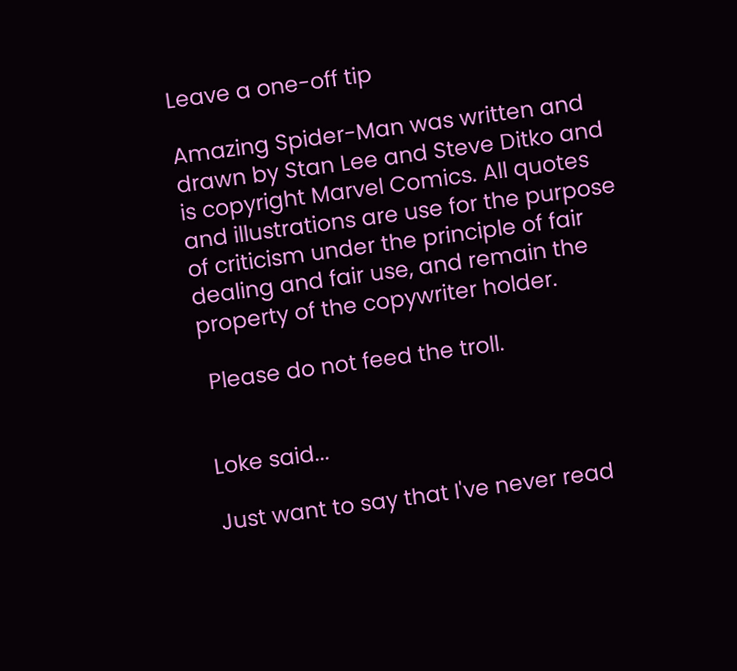Leave a one-off tip

Amazing Spider-Man was written and drawn by Stan Lee and Steve Ditko and is copyright Marvel Comics. All quotes and illustrations are use for the purpose of criticism under the principle of fair dealing and fair use, and remain the property of the copywriter holder.

 Please do not feed the troll.


Loke said...

Just want to say that I've never read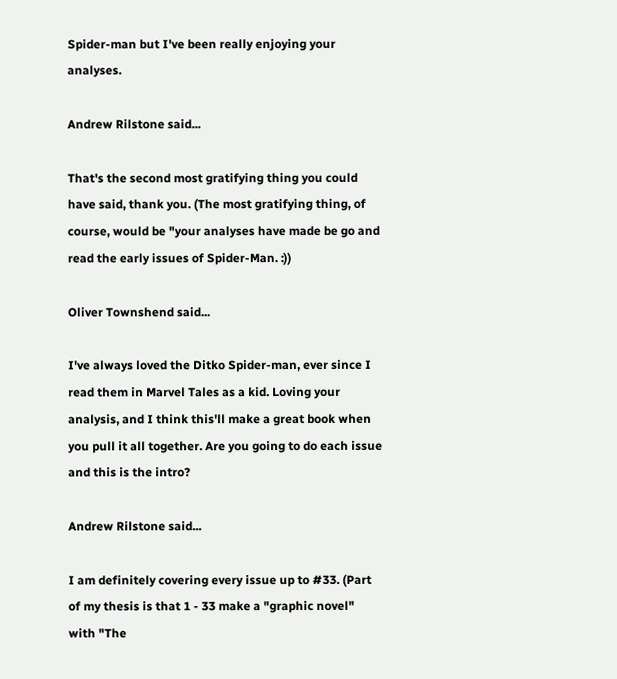Spider-man but I've been really enjoying your analyses.

Andrew Rilstone said...

That's the second most gratifying thing you could have said, thank you. (The most gratifying thing, of course, would be "your analyses have made be go and read the early issues of Spider-Man. :))

Oliver Townshend said...

I've always loved the Ditko Spider-man, ever since I read them in Marvel Tales as a kid. Loving your analysis, and I think this'll make a great book when you pull it all together. Are you going to do each issue and this is the intro?

Andrew Rilstone said...

I am definitely covering every issue up to #33. (Part of my thesis is that 1 - 33 make a "graphic novel" with "The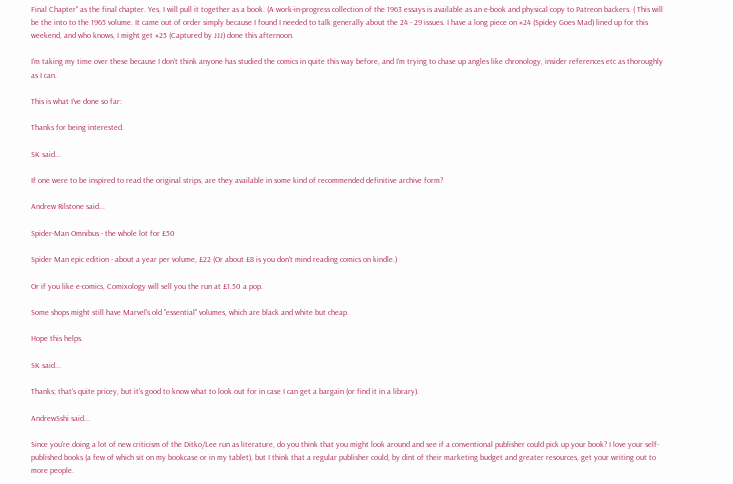Final Chapter" as the final chapter. Yes, I will pull it together as a book. (A work-in-progress collection of the 1963 essays is available as an e-book and physical copy to Patreon backers. ( This will be the into to the 1965 volume. It came out of order simply because I found I needed to talk generally about the 24 - 29 issues. I have a long piece on #24 (Spidey Goes Mad) lined up for this weekend, and who knows, I might get #25 (Captured by JJJ) done this afternoon.

I'm taking my time over these because I don't think anyone has studied the comics in quite this way before, and I'm trying to chase up angles like chronology, insider references etc as thoroughly as I can.

This is what I've done so far:

Thanks for being interested.

SK said...

If one were to be inspired to read the original strips, are they available in some kind of recommended definitive archive form?

Andrew Rilstone said...

Spider-Man Omnibus - the whole lot for £50

Spider Man epic edition - about a year per volume, £22 (Or about £8 is you don't mind reading comics on kindle.)

Or if you like e-comics, Comixology will sell you the run at £1.50 a pop.

Some shops might still have Marvel's old "essential" volumes, which are black and white but cheap.

Hope this helps.

SK said...

Thanks; that's quite pricey, but it's good to know what to look out for in case I can get a bargain (or find it in a library).

AndrewSshi said...

Since you're doing a lot of new criticism of the Ditko/Lee run as literature, do you think that you might look around and see if a conventional publisher could pick up your book? I love your self-published books (a few of which sit on my bookcase or in my tablet), but I think that a regular publisher could, by dint of their marketing budget and greater resources, get your writing out to more people.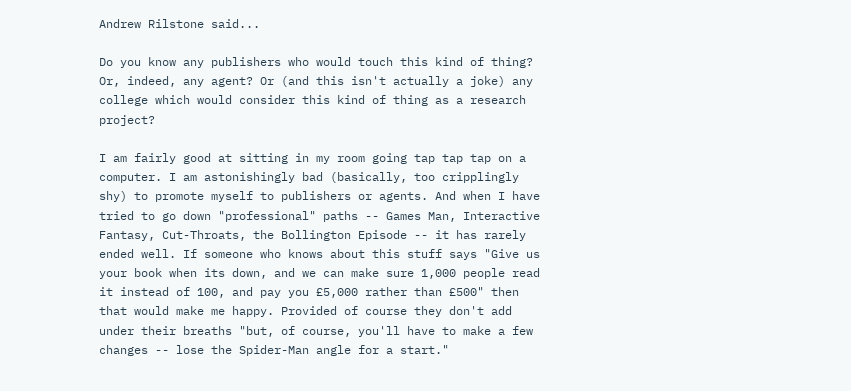Andrew Rilstone said...

Do you know any publishers who would touch this kind of thing? Or, indeed, any agent? Or (and this isn't actually a joke) any college which would consider this kind of thing as a research project?

I am fairly good at sitting in my room going tap tap tap on a computer. I am astonishingly bad (basically, too cripplingly shy) to promote myself to publishers or agents. And when I have tried to go down "professional" paths -- Games Man, Interactive Fantasy, Cut-Throats, the Bollington Episode -- it has rarely ended well. If someone who knows about this stuff says "Give us your book when its down, and we can make sure 1,000 people read it instead of 100, and pay you £5,000 rather than £500" then that would make me happy. Provided of course they don't add under their breaths "but, of course, you'll have to make a few changes -- lose the Spider-Man angle for a start."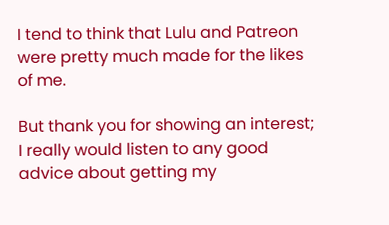I tend to think that Lulu and Patreon were pretty much made for the likes of me.

But thank you for showing an interest; I really would listen to any good advice about getting my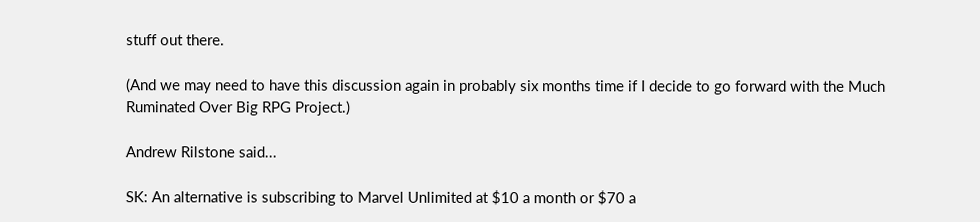stuff out there.

(And we may need to have this discussion again in probably six months time if I decide to go forward with the Much Ruminated Over Big RPG Project.)

Andrew Rilstone said...

SK: An alternative is subscribing to Marvel Unlimited at $10 a month or $70 a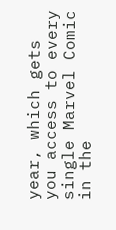year, which gets you access to every single Marvel Comic in the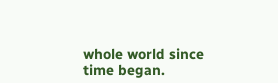whole world since time began.